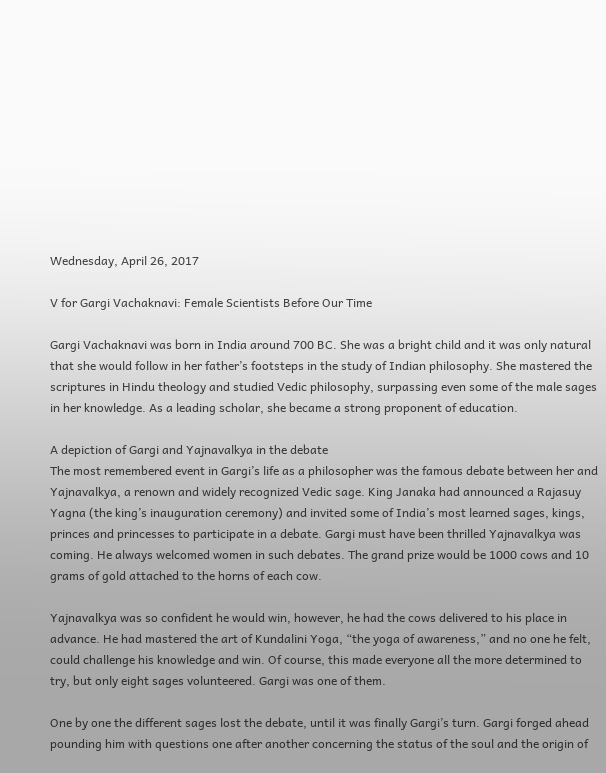Wednesday, April 26, 2017

V for Gargi Vachaknavi: Female Scientists Before Our Time

Gargi Vachaknavi was born in India around 700 BC. She was a bright child and it was only natural that she would follow in her father’s footsteps in the study of Indian philosophy. She mastered the scriptures in Hindu theology and studied Vedic philosophy, surpassing even some of the male sages in her knowledge. As a leading scholar, she became a strong proponent of education.

A depiction of Gargi and Yajnavalkya in the debate
The most remembered event in Gargi’s life as a philosopher was the famous debate between her and Yajnavalkya, a renown and widely recognized Vedic sage. King Janaka had announced a Rajasuy Yagna (the king’s inauguration ceremony) and invited some of India’s most learned sages, kings, princes and princesses to participate in a debate. Gargi must have been thrilled Yajnavalkya was coming. He always welcomed women in such debates. The grand prize would be 1000 cows and 10 grams of gold attached to the horns of each cow.

Yajnavalkya was so confident he would win, however, he had the cows delivered to his place in advance. He had mastered the art of Kundalini Yoga, “the yoga of awareness,” and no one he felt, could challenge his knowledge and win. Of course, this made everyone all the more determined to try, but only eight sages volunteered. Gargi was one of them.

One by one the different sages lost the debate, until it was finally Gargi’s turn. Gargi forged ahead pounding him with questions one after another concerning the status of the soul and the origin of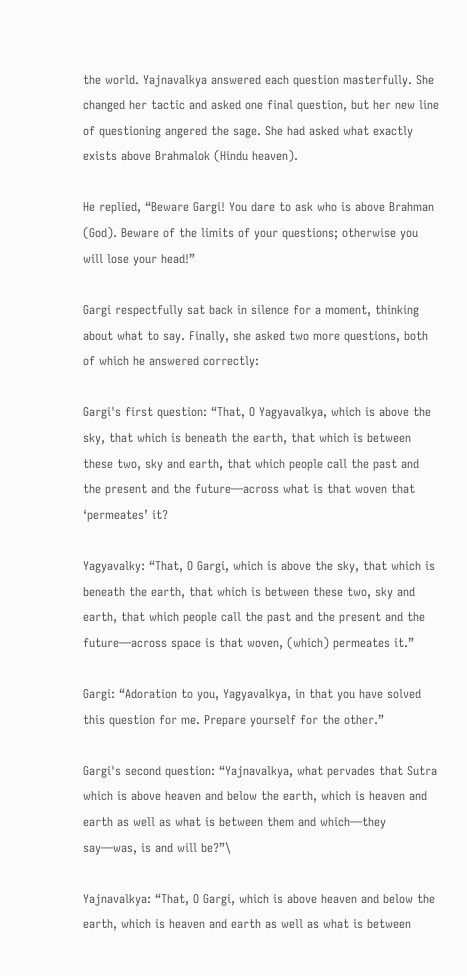the world. Yajnavalkya answered each question masterfully. She changed her tactic and asked one final question, but her new line of questioning angered the sage. She had asked what exactly exists above Brahmalok (Hindu heaven).

He replied, “Beware Gargi! You dare to ask who is above Brahman (God). Beware of the limits of your questions; otherwise you will lose your head!”

Gargi respectfully sat back in silence for a moment, thinking about what to say. Finally, she asked two more questions, both of which he answered correctly:

Gargi's first question: “That, O Yagyavalkya, which is above the sky, that which is beneath the earth, that which is between these two, sky and earth, that which people call the past and the present and the future—across what is that woven that ‘permeates’ it?

Yagyavalky: “That, O Gargi, which is above the sky, that which is beneath the earth, that which is between these two, sky and earth, that which people call the past and the present and the future—across space is that woven, (which) permeates it.”

Gargi: “Adoration to you, Yagyavalkya, in that you have solved this question for me. Prepare yourself for the other.”

Gargi's second question: “Yajnavalkya, what pervades that Sutra which is above heaven and below the earth, which is heaven and earth as well as what is between them and which—they say—was, is and will be?”\

Yajnavalkya: “That, O Gargi, which is above heaven and below the earth, which is heaven and earth as well as what is between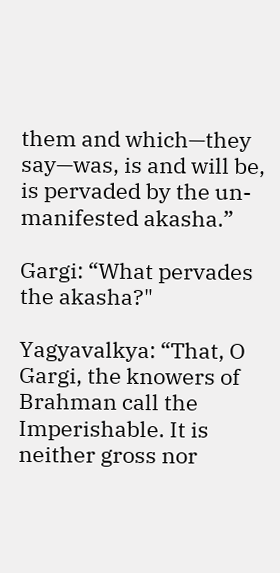them and which—they say—was, is and will be, is pervaded by the un-manifested akasha.”

Gargi: “What pervades the akasha?"

Yagyavalkya: “That, O Gargi, the knowers of Brahman call the Imperishable. It is neither gross nor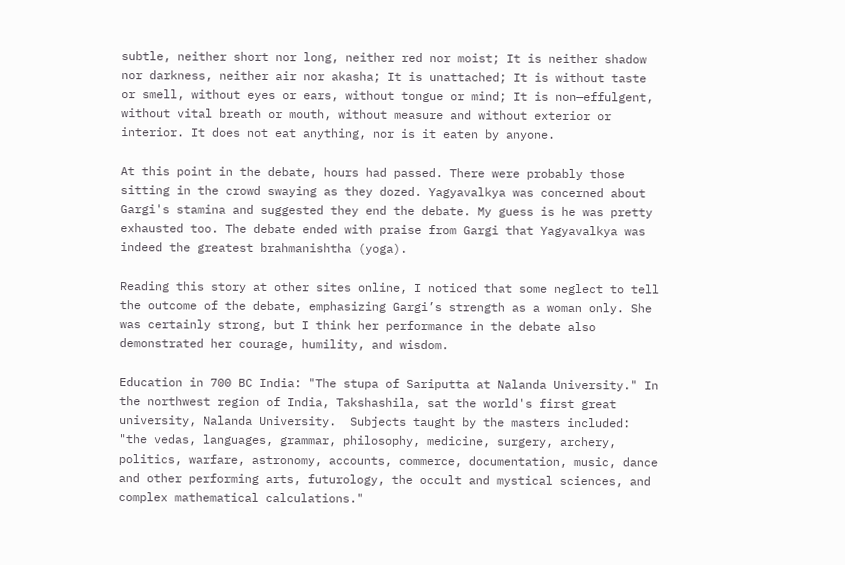subtle, neither short nor long, neither red nor moist; It is neither shadow nor darkness, neither air nor akasha; It is unattached; It is without taste or smell, without eyes or ears, without tongue or mind; It is non—effulgent, without vital breath or mouth, without measure and without exterior or interior. It does not eat anything, nor is it eaten by anyone.

At this point in the debate, hours had passed. There were probably those sitting in the crowd swaying as they dozed. Yagyavalkya was concerned about Gargi's stamina and suggested they end the debate. My guess is he was pretty exhausted too. The debate ended with praise from Gargi that Yagyavalkya was indeed the greatest brahmanishtha (yoga).

Reading this story at other sites online, I noticed that some neglect to tell the outcome of the debate, emphasizing Gargi’s strength as a woman only. She was certainly strong, but I think her performance in the debate also demonstrated her courage, humility, and wisdom.

Education in 700 BC India: "The stupa of Sariputta at Nalanda University." In the northwest region of India, Takshashila, sat the world's first great university, Nalanda University.  Subjects taught by the masters included: "the vedas, languages, grammar, philosophy, medicine, surgery, archery, politics, warfare, astronomy, accounts, commerce, documentation, music, dance and other performing arts, futurology, the occult and mystical sciences, and complex mathematical calculations."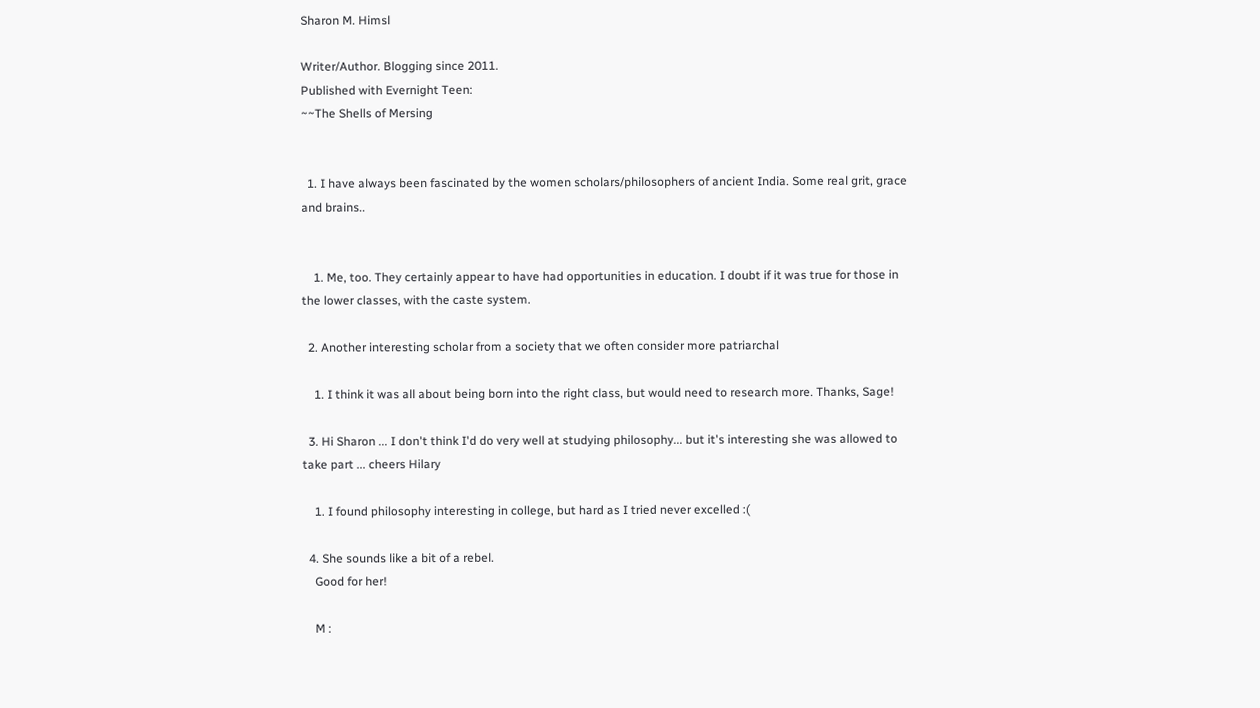Sharon M. Himsl

Writer/Author. Blogging since 2011.
Published with Evernight Teen:
~~The Shells of Mersing


  1. I have always been fascinated by the women scholars/philosophers of ancient India. Some real grit, grace and brains..


    1. Me, too. They certainly appear to have had opportunities in education. I doubt if it was true for those in the lower classes, with the caste system.

  2. Another interesting scholar from a society that we often consider more patriarchal

    1. I think it was all about being born into the right class, but would need to research more. Thanks, Sage!

  3. Hi Sharon ... I don't think I'd do very well at studying philosophy... but it's interesting she was allowed to take part ... cheers Hilary

    1. I found philosophy interesting in college, but hard as I tried never excelled :(

  4. She sounds like a bit of a rebel.
    Good for her!

    M :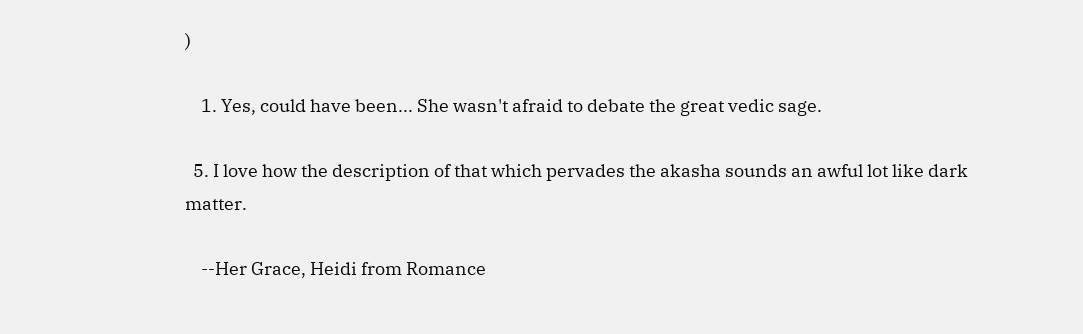)

    1. Yes, could have been... She wasn't afraid to debate the great vedic sage.

  5. I love how the description of that which pervades the akasha sounds an awful lot like dark matter.

    --Her Grace, Heidi from Romance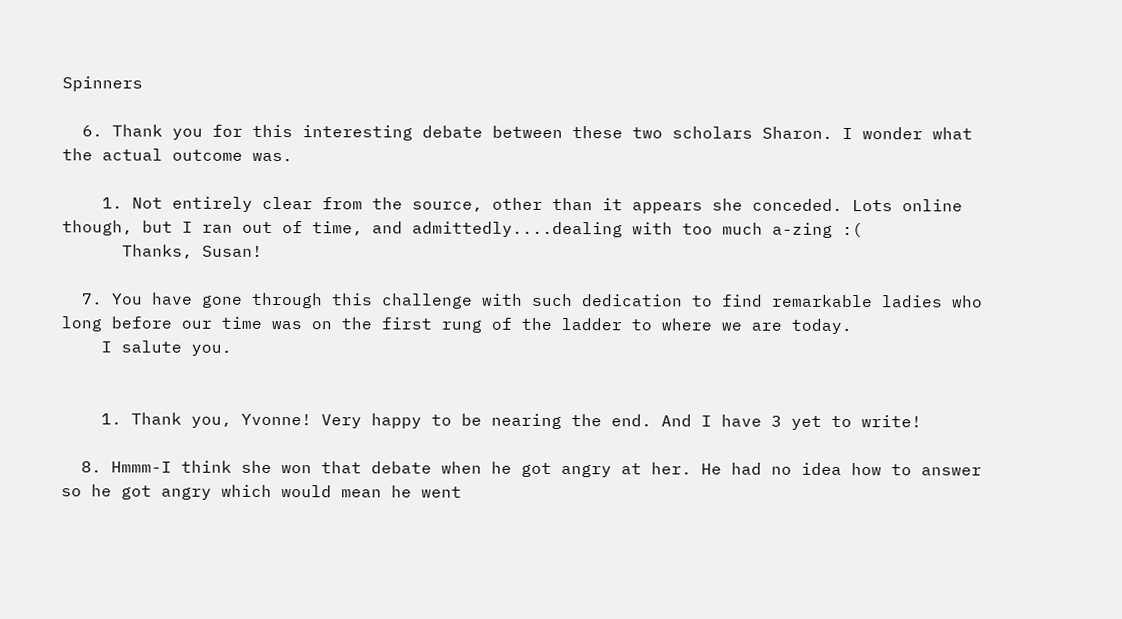Spinners

  6. Thank you for this interesting debate between these two scholars Sharon. I wonder what the actual outcome was.

    1. Not entirely clear from the source, other than it appears she conceded. Lots online though, but I ran out of time, and admittedly....dealing with too much a-zing :(
      Thanks, Susan!

  7. You have gone through this challenge with such dedication to find remarkable ladies who long before our time was on the first rung of the ladder to where we are today.
    I salute you.


    1. Thank you, Yvonne! Very happy to be nearing the end. And I have 3 yet to write!

  8. Hmmm-I think she won that debate when he got angry at her. He had no idea how to answer so he got angry which would mean he went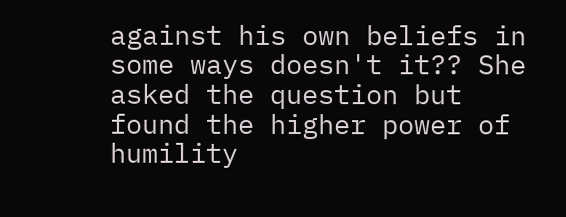against his own beliefs in some ways doesn't it?? She asked the question but found the higher power of humility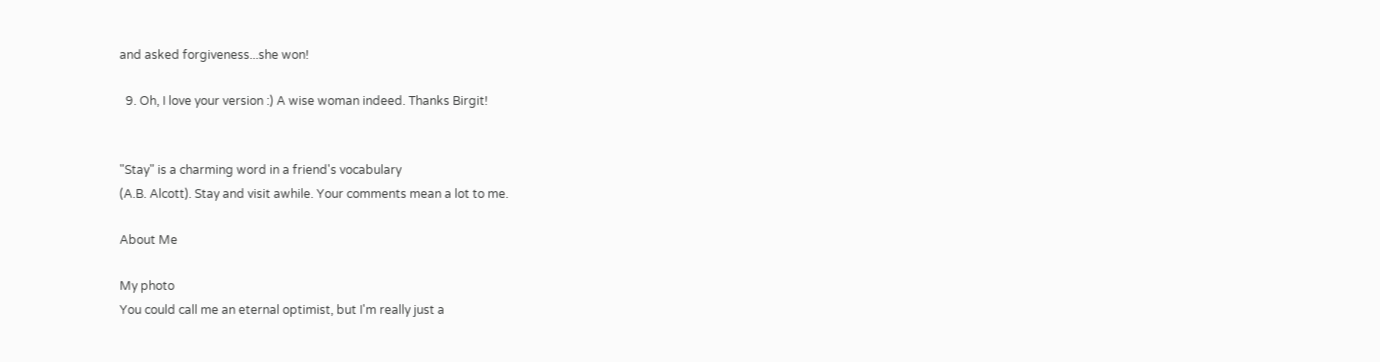and asked forgiveness...she won!

  9. Oh, I love your version :) A wise woman indeed. Thanks Birgit!


"Stay" is a charming word in a friend's vocabulary
(A.B. Alcott). Stay and visit awhile. Your comments mean a lot to me.

About Me

My photo
You could call me an eternal optimist, but I'm really just a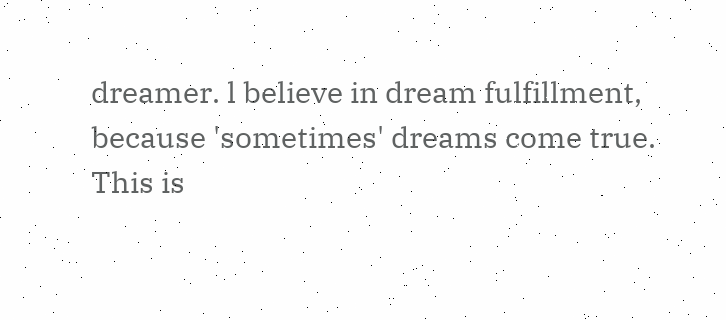dreamer. l believe in dream fulfillment, because 'sometimes' dreams come true. This is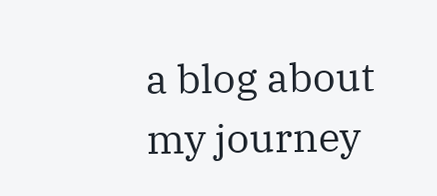a blog about my journey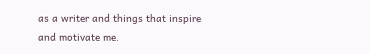as a writer and things that inspire and motivate me.